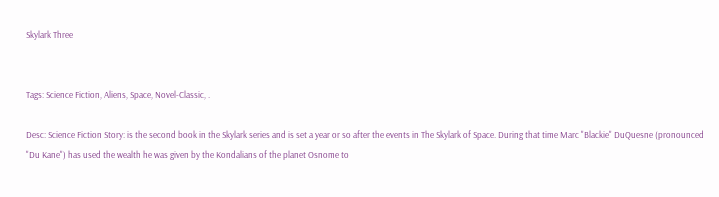Skylark Three


Tags: Science Fiction, Aliens, Space, Novel-Classic, .

Desc: Science Fiction Story: is the second book in the Skylark series and is set a year or so after the events in The Skylark of Space. During that time Marc "Blackie" DuQuesne (pronounced "Du Kane") has used the wealth he was given by the Kondalians of the planet Osnome to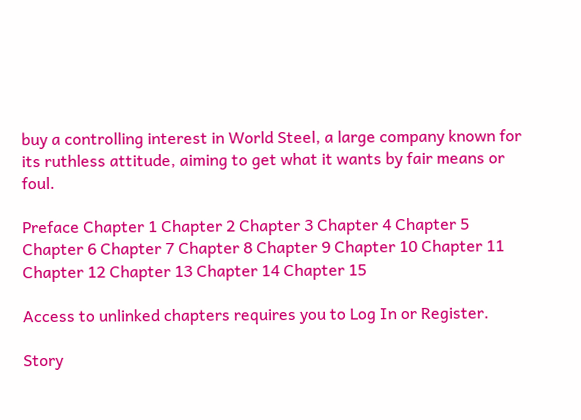buy a controlling interest in World Steel, a large company known for its ruthless attitude, aiming to get what it wants by fair means or foul.

Preface Chapter 1 Chapter 2 Chapter 3 Chapter 4 Chapter 5 Chapter 6 Chapter 7 Chapter 8 Chapter 9 Chapter 10 Chapter 11 Chapter 12 Chapter 13 Chapter 14 Chapter 15

Access to unlinked chapters requires you to Log In or Register.

Story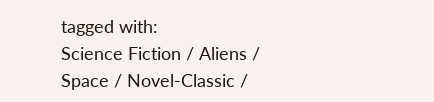tagged with:
Science Fiction / Aliens / Space / Novel-Classic /